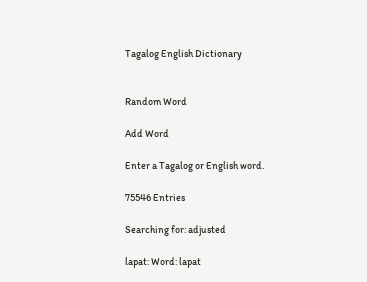Tagalog English Dictionary


Random Word

Add Word

Enter a Tagalog or English word.

75546 Entries

Searching for: adjusted

lapat: Word: lapat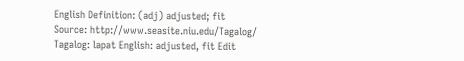English Definition: (adj) adjusted; fit
Source: http://www.seasite.niu.edu/Tagalog/
Tagalog: lapat English: adjusted, fit Edit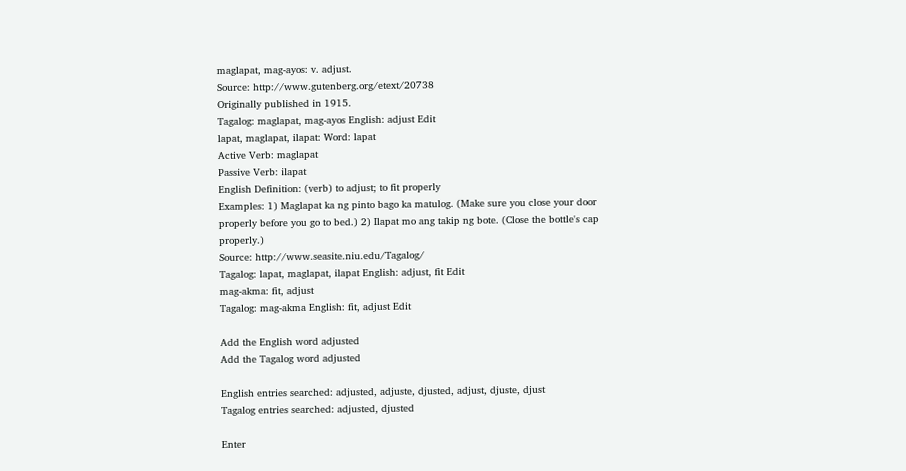maglapat, mag-ayos: v. adjust.
Source: http://www.gutenberg.org/etext/20738
Originally published in 1915.
Tagalog: maglapat, mag-ayos English: adjust Edit
lapat, maglapat, ilapat: Word: lapat
Active Verb: maglapat
Passive Verb: ilapat
English Definition: (verb) to adjust; to fit properly
Examples: 1) Maglapat ka ng pinto bago ka matulog. (Make sure you close your door properly before you go to bed.) 2) Ilapat mo ang takip ng bote. (Close the bottle's cap properly.)
Source: http://www.seasite.niu.edu/Tagalog/
Tagalog: lapat, maglapat, ilapat English: adjust, fit Edit
mag-akma: fit, adjust
Tagalog: mag-akma English: fit, adjust Edit

Add the English word adjusted
Add the Tagalog word adjusted

English entries searched: adjusted, adjuste, djusted, adjust, djuste, djust
Tagalog entries searched: adjusted, djusted

Enter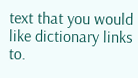text that you would like dictionary links to.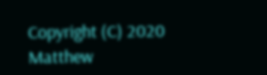Copyright (C) 2020 Matthew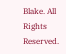Blake. All Rights Reserved.